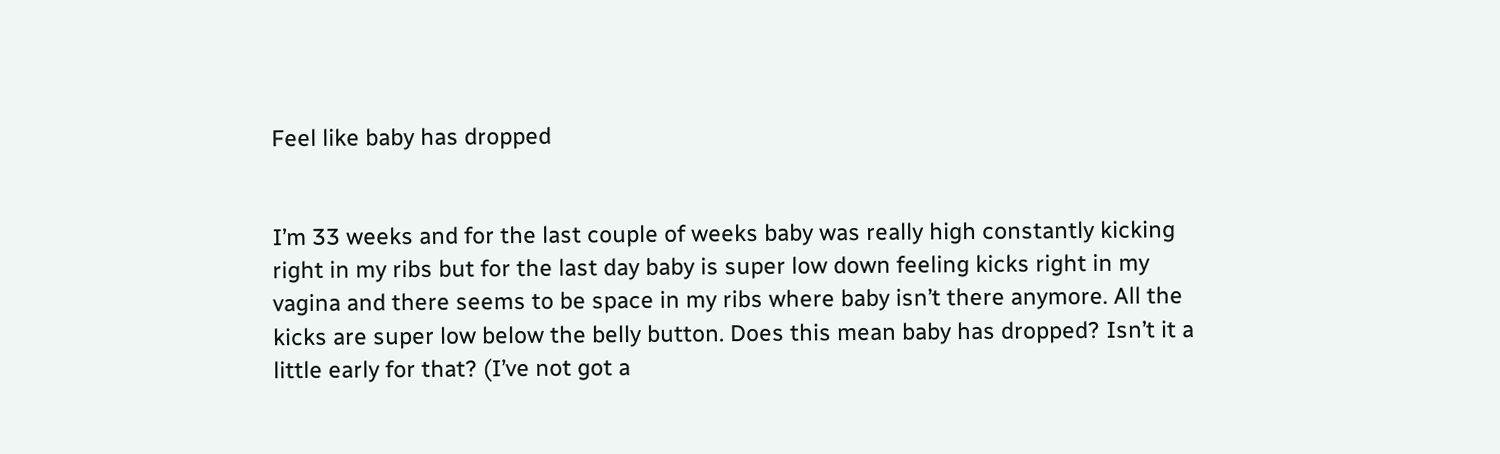Feel like baby has dropped


I’m 33 weeks and for the last couple of weeks baby was really high constantly kicking right in my ribs but for the last day baby is super low down feeling kicks right in my vagina and there seems to be space in my ribs where baby isn’t there anymore. All the kicks are super low below the belly button. Does this mean baby has dropped? Isn’t it a little early for that? (I’ve not got a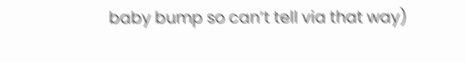baby bump so can’t tell via that way)